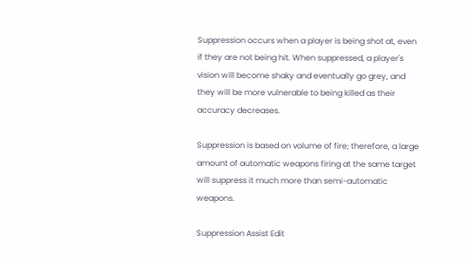Suppression occurs when a player is being shot at, even if they are not being hit. When suppressed, a player's vision will become shaky and eventually go grey, and they will be more vulnerable to being killed as their accuracy decreases.

Suppression is based on volume of fire; therefore, a large amount of automatic weapons firing at the same target will suppress it much more than semi-automatic weapons.

Suppression Assist Edit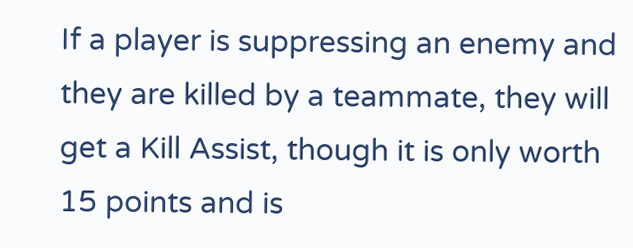If a player is suppressing an enemy and they are killed by a teammate, they will get a Kill Assist, though it is only worth 15 points and is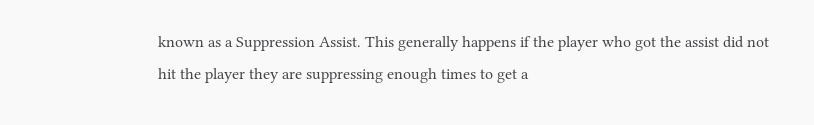known as a Suppression Assist. This generally happens if the player who got the assist did not hit the player they are suppressing enough times to get a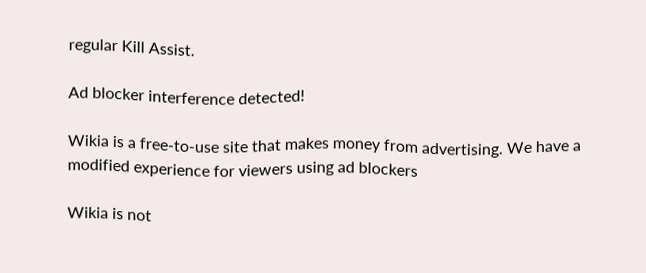regular Kill Assist.

Ad blocker interference detected!

Wikia is a free-to-use site that makes money from advertising. We have a modified experience for viewers using ad blockers

Wikia is not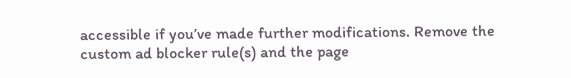accessible if you’ve made further modifications. Remove the custom ad blocker rule(s) and the page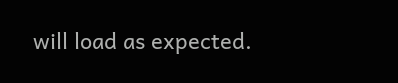will load as expected.